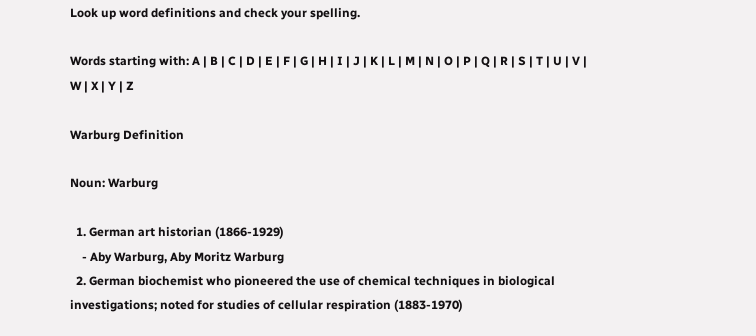Look up word definitions and check your spelling.

Words starting with: A | B | C | D | E | F | G | H | I | J | K | L | M | N | O | P | Q | R | S | T | U | V | W | X | Y | Z

Warburg Definition

Noun: Warburg

  1. German art historian (1866-1929)
    - Aby Warburg, Aby Moritz Warburg
  2. German biochemist who pioneered the use of chemical techniques in biological investigations; noted for studies of cellular respiration (1883-1970)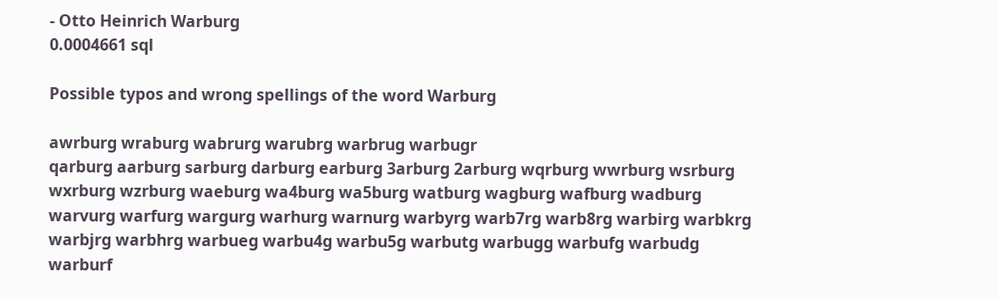- Otto Heinrich Warburg
0.0004661 sql

Possible typos and wrong spellings of the word Warburg

awrburg wraburg wabrurg warubrg warbrug warbugr
qarburg aarburg sarburg darburg earburg 3arburg 2arburg wqrburg wwrburg wsrburg wxrburg wzrburg waeburg wa4burg wa5burg watburg wagburg wafburg wadburg warvurg warfurg wargurg warhurg warnurg warbyrg warb7rg warb8rg warbirg warbkrg warbjrg warbhrg warbueg warbu4g warbu5g warbutg warbugg warbufg warbudg warburf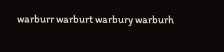warburr warburt warbury warburh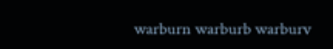warburn warburb warburv